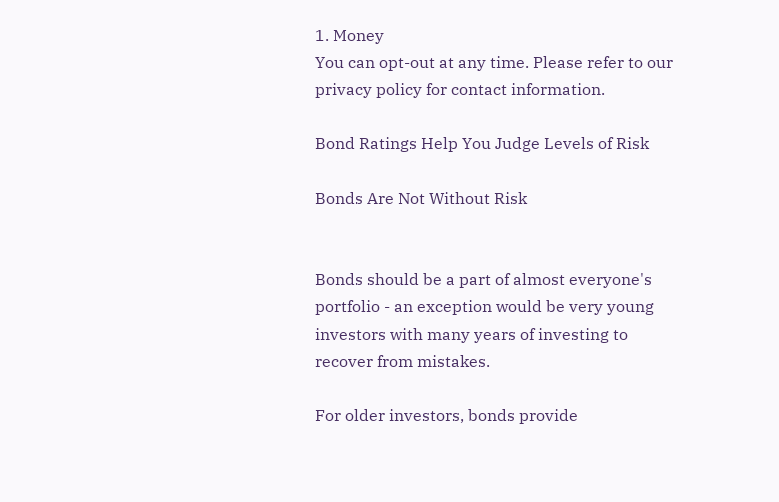1. Money
You can opt-out at any time. Please refer to our privacy policy for contact information.

Bond Ratings Help You Judge Levels of Risk

Bonds Are Not Without Risk


Bonds should be a part of almost everyone's portfolio - an exception would be very young investors with many years of investing to recover from mistakes.

For older investors, bonds provide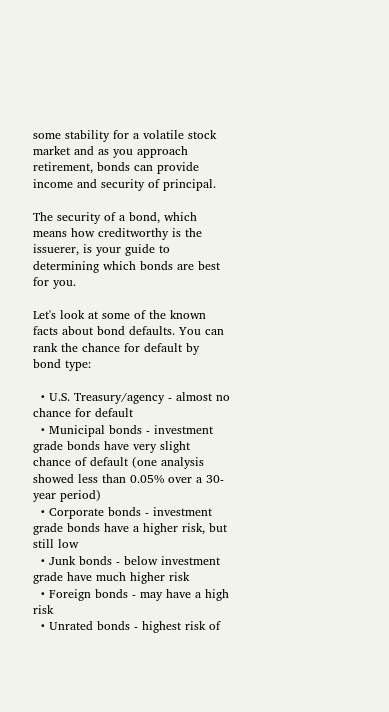some stability for a volatile stock market and as you approach retirement, bonds can provide income and security of principal.

The security of a bond, which means how creditworthy is the issuerer, is your guide to determining which bonds are best for you.

Let's look at some of the known facts about bond defaults. You can rank the chance for default by bond type:

  • U.S. Treasury/agency - almost no chance for default
  • Municipal bonds - investment grade bonds have very slight chance of default (one analysis showed less than 0.05% over a 30-year period)
  • Corporate bonds - investment grade bonds have a higher risk, but still low
  • Junk bonds - below investment grade have much higher risk
  • Foreign bonds - may have a high risk
  • Unrated bonds - highest risk of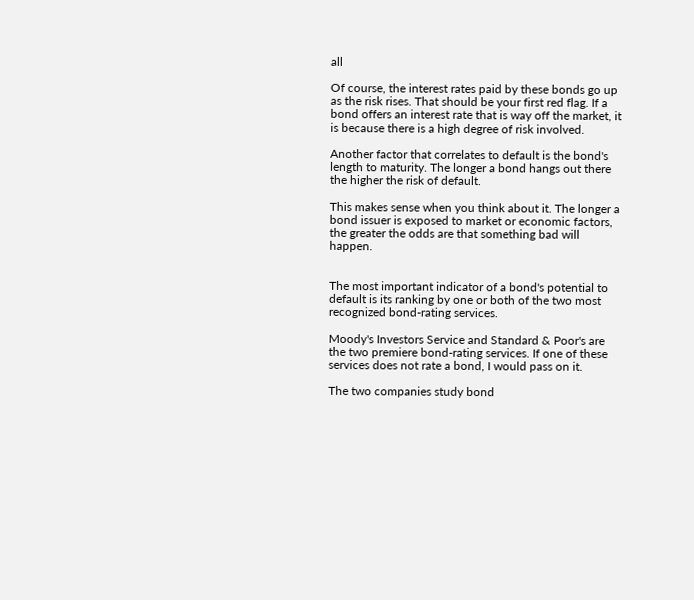all

Of course, the interest rates paid by these bonds go up as the risk rises. That should be your first red flag. If a bond offers an interest rate that is way off the market, it is because there is a high degree of risk involved.

Another factor that correlates to default is the bond's length to maturity. The longer a bond hangs out there the higher the risk of default.

This makes sense when you think about it. The longer a bond issuer is exposed to market or economic factors, the greater the odds are that something bad will happen.


The most important indicator of a bond's potential to default is its ranking by one or both of the two most recognized bond-rating services.

Moody's Investors Service and Standard & Poor's are the two premiere bond-rating services. If one of these services does not rate a bond, I would pass on it.

The two companies study bond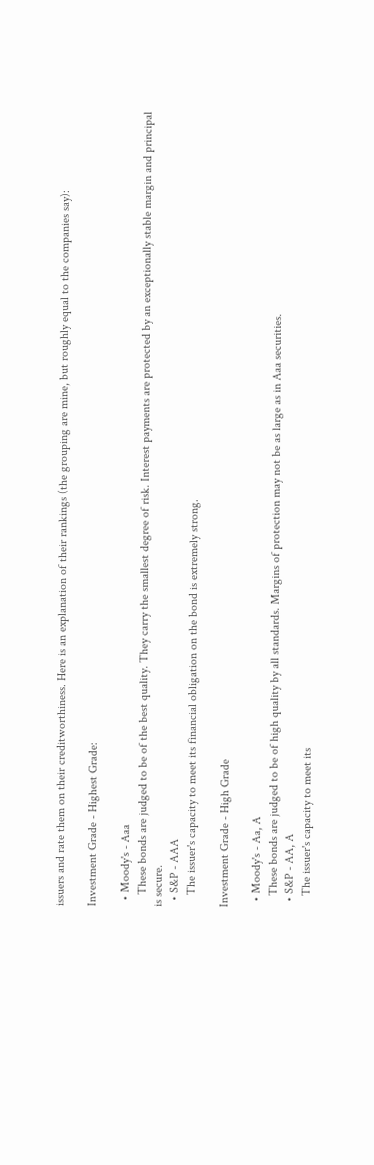issuers and rate them on their creditworthiness. Here is an explanation of their rankings (the grouping are mine, but roughly equal to the companies say):

Investment Grade - Highest Grade:

  • Moody's - Aaa
    These bonds are judged to be of the best quality. They carry the smallest degree of risk. Interest payments are protected by an exceptionally stable margin and principal is secure.
  • S&P - AAA
    The issuer's capacity to meet its financial obligation on the bond is extremely strong.

Investment Grade - High Grade

  • Moody's - Aa, A
    These bonds are judged to be of high quality by all standards. Margins of protection may not be as large as in Aaa securities.
  • S&P - AA, A
    The issuer's capacity to meet its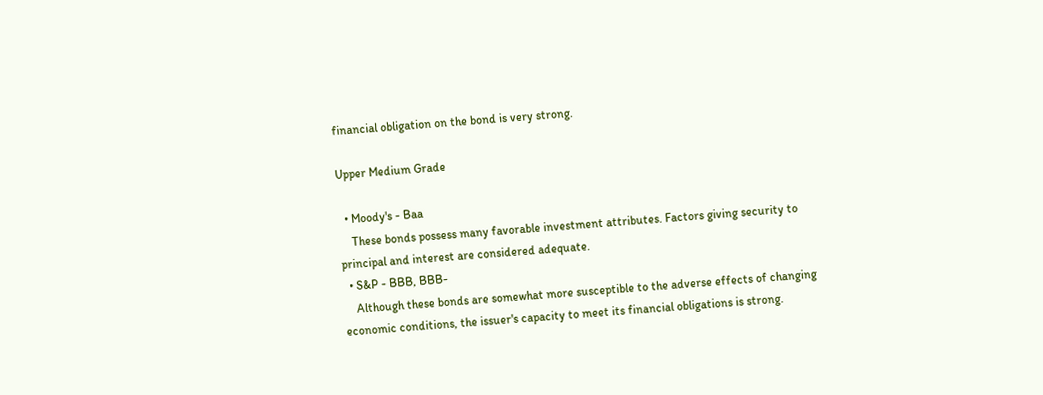financial obligation on the bond is very strong.

Upper Medium Grade

  • Moody's - Baa
    These bonds possess many favorable investment attributes. Factors giving security to principal and interest are considered adequate.
  • S&P - BBB, BBB-
    Although these bonds are somewhat more susceptible to the adverse effects of changing economic conditions, the issuer's capacity to meet its financial obligations is strong.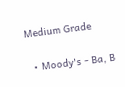Medium Grade

  • Moody's - Ba, B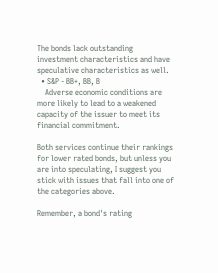The bonds lack outstanding investment characteristics and have speculative characteristics as well.
  • S&P - BB+, BB, B
    Adverse economic conditions are more likely to lead to a weakened capacity of the issuer to meet its financial commitment.

Both services continue their rankings for lower rated bonds, but unless you are into speculating, I suggest you stick with issues that fall into one of the categories above.

Remember, a bond's rating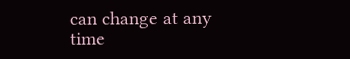can change at any time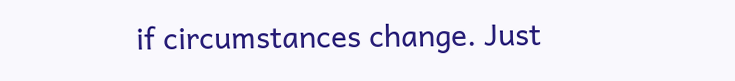if circumstances change. Just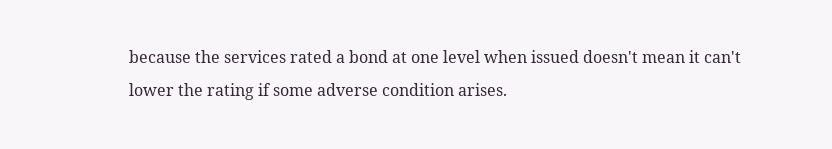because the services rated a bond at one level when issued doesn't mean it can't lower the rating if some adverse condition arises.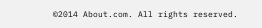©2014 About.com. All rights reserved.